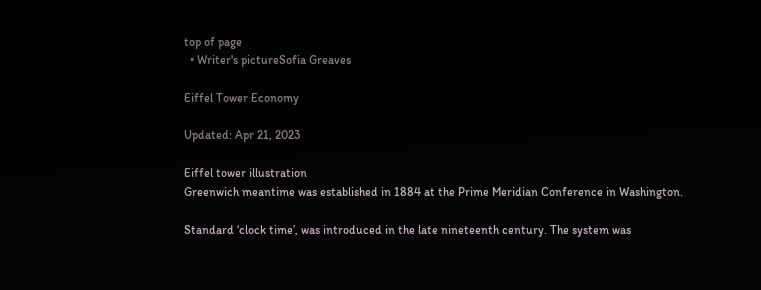top of page
  • Writer's pictureSofia Greaves

Eiffel Tower Economy

Updated: Apr 21, 2023

Eiffel tower illustration
Greenwich meantime was established in 1884 at the Prime Meridian Conference in Washington.

Standard ‘clock time’, was introduced in the late nineteenth century. The system was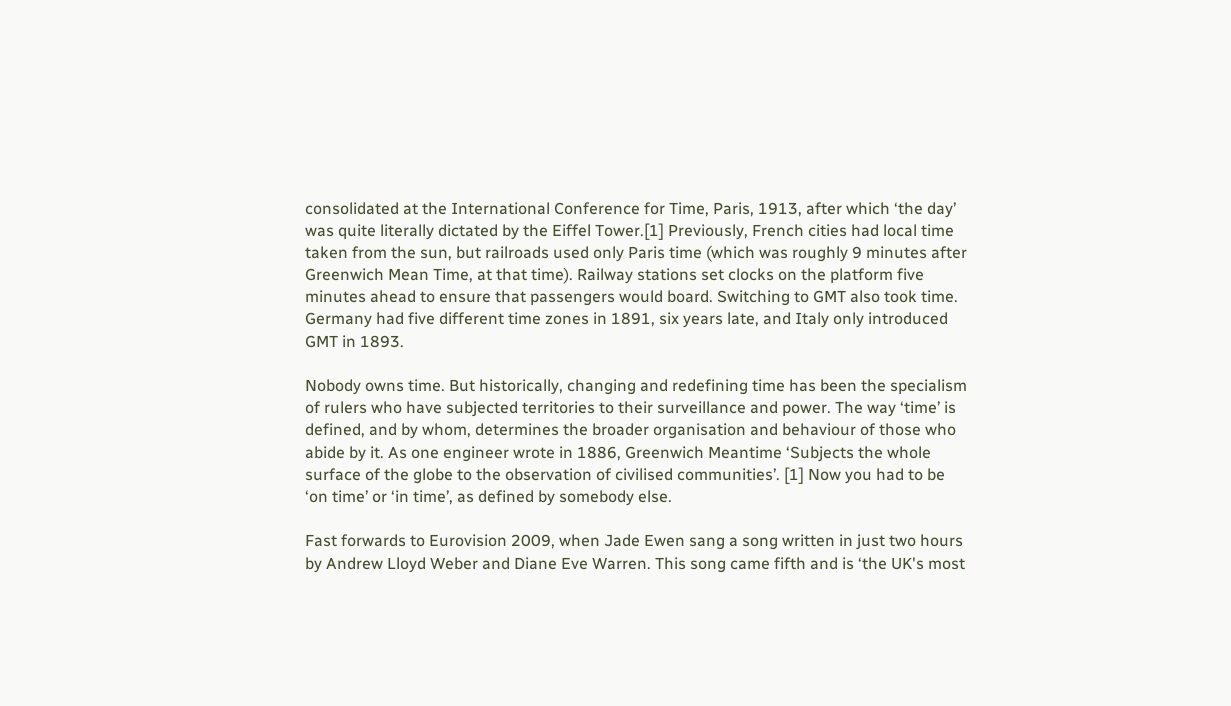consolidated at the International Conference for Time, Paris, 1913, after which ‘the day’ was quite literally dictated by the Eiffel Tower.[1] Previously, French cities had local time taken from the sun, but railroads used only Paris time (which was roughly 9 minutes after Greenwich Mean Time, at that time). Railway stations set clocks on the platform five minutes ahead to ensure that passengers would board. Switching to GMT also took time. Germany had five different time zones in 1891, six years late, and Italy only introduced GMT in 1893.

Nobody owns time. But historically, changing and redefining time has been the specialism of rulers who have subjected territories to their surveillance and power. The way ‘time’ is defined, and by whom, determines the broader organisation and behaviour of those who abide by it. As one engineer wrote in 1886, Greenwich Meantime ‘Subjects the whole surface of the globe to the observation of civilised communities’. [1] Now you had to be ‘on time’ or ‘in time’, as defined by somebody else.

Fast forwards to Eurovision 2009, when Jade Ewen sang a song written in just two hours by Andrew Lloyd Weber and Diane Eve Warren. This song came fifth and is ‘the UK's most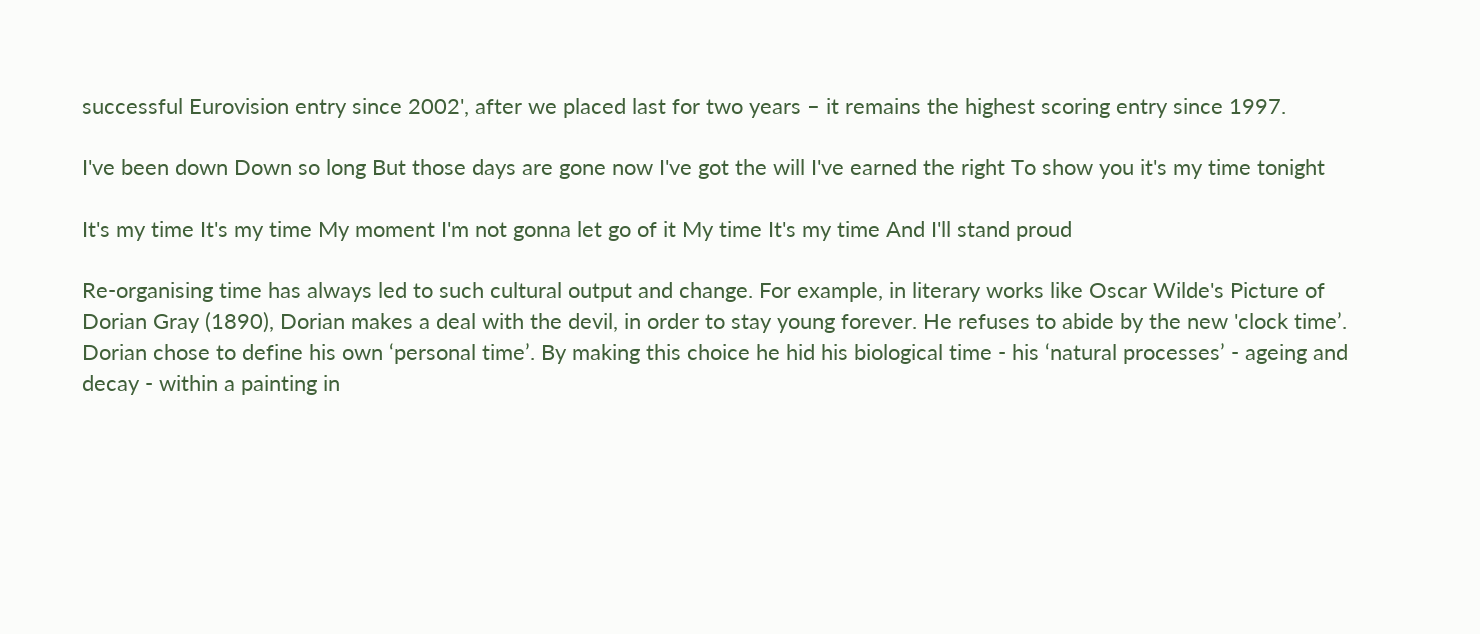successful Eurovision entry since 2002', after we placed last for two years – it remains the highest scoring entry since 1997.

I've been down Down so long But those days are gone now I've got the will I've earned the right To show you it's my time tonight

It's my time It's my time My moment I'm not gonna let go of it My time It's my time And I'll stand proud

Re-organising time has always led to such cultural output and change. For example, in literary works like Oscar Wilde's Picture of Dorian Gray (1890), Dorian makes a deal with the devil, in order to stay young forever. He refuses to abide by the new 'clock time’. Dorian chose to define his own ‘personal time’. By making this choice he hid his biological time - his ‘natural processes’ - ageing and decay - within a painting in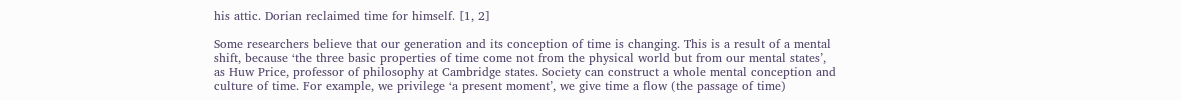his attic. Dorian reclaimed time for himself. [1, 2]

Some researchers believe that our generation and its conception of time is changing. This is a result of a mental shift, because ‘the three basic properties of time come not from the physical world but from our mental states’, as Huw Price, professor of philosophy at Cambridge states. Society can construct a whole mental conception and culture of time. For example, we privilege ‘a present moment’, we give time a flow (the passage of time)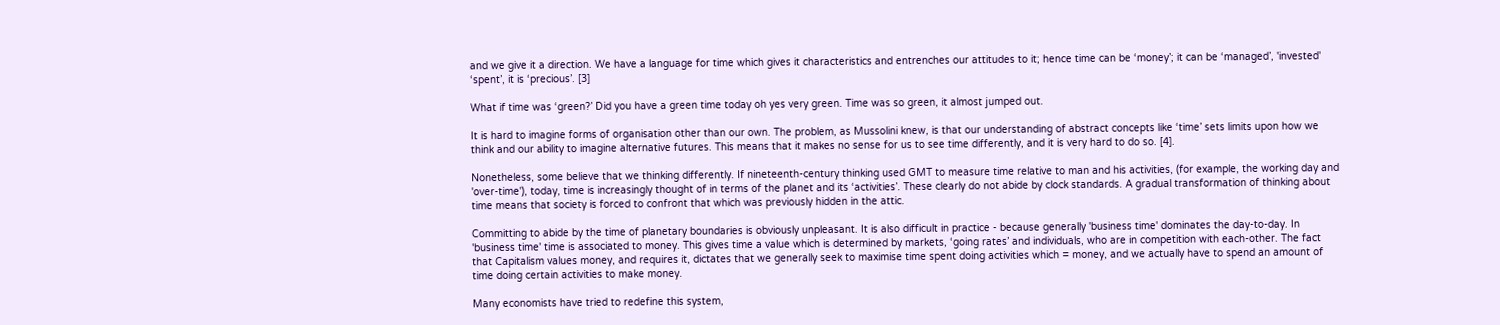and we give it a direction. We have a language for time which gives it characteristics and entrenches our attitudes to it; hence time can be ‘money’; it can be ‘managed’, 'invested' ‘spent’, it is ‘precious’. [3]

What if time was ‘green?’ Did you have a green time today oh yes very green. Time was so green, it almost jumped out.

It is hard to imagine forms of organisation other than our own. The problem, as Mussolini knew, is that our understanding of abstract concepts like ‘time’ sets limits upon how we think and our ability to imagine alternative futures. This means that it makes no sense for us to see time differently, and it is very hard to do so. [4].

Nonetheless, some believe that we thinking differently. If nineteenth-century thinking used GMT to measure time relative to man and his activities, (for example, the working day and 'over-time'), today, time is increasingly thought of in terms of the planet and its ‘activities’. These clearly do not abide by clock standards. A gradual transformation of thinking about time means that society is forced to confront that which was previously hidden in the attic.

Committing to abide by the time of planetary boundaries is obviously unpleasant. It is also difficult in practice - because generally 'business time' dominates the day-to-day. In 'business time' time is associated to money. This gives time a value which is determined by markets, ‘going rates’ and individuals, who are in competition with each-other. The fact that Capitalism values money, and requires it, dictates that we generally seek to maximise time spent doing activities which = money, and we actually have to spend an amount of time doing certain activities to make money.

Many economists have tried to redefine this system,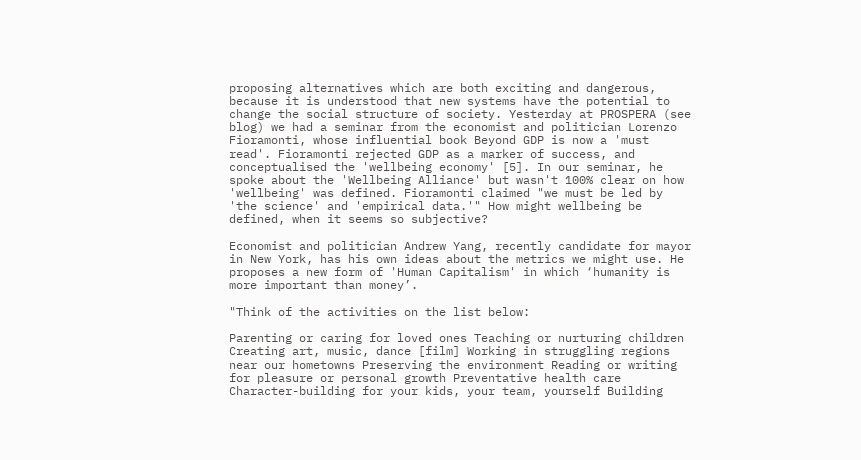proposing alternatives which are both exciting and dangerous, because it is understood that new systems have the potential to change the social structure of society. Yesterday at PROSPERA (see blog) we had a seminar from the economist and politician Lorenzo Fioramonti, whose influential book Beyond GDP is now a 'must read'. Fioramonti rejected GDP as a marker of success, and conceptualised the 'wellbeing economy' [5]. In our seminar, he spoke about the 'Wellbeing Alliance' but wasn't 100% clear on how 'wellbeing' was defined. Fioramonti claimed "we must be led by 'the science' and 'empirical data.'" How might wellbeing be defined, when it seems so subjective?

Economist and politician Andrew Yang, recently candidate for mayor in New York, has his own ideas about the metrics we might use. He proposes a new form of 'Human Capitalism' in which ‘humanity is more important than money’.

"Think of the activities on the list below:

Parenting or caring for loved ones Teaching or nurturing children Creating art, music, dance [film] Working in struggling regions near our hometowns Preserving the environment Reading or writing for pleasure or personal growth Preventative health care Character-building for your kids, your team, yourself Building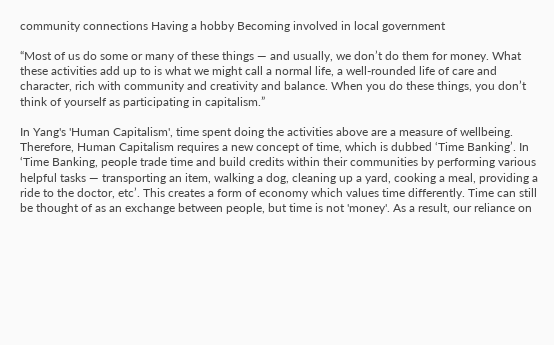community connections Having a hobby Becoming involved in local government

“Most of us do some or many of these things — and usually, we don’t do them for money. What these activities add up to is what we might call a normal life, a well-rounded life of care and character, rich with community and creativity and balance. When you do these things, you don’t think of yourself as participating in capitalism.”

In Yang's 'Human Capitalism', time spent doing the activities above are a measure of wellbeing. Therefore, Human Capitalism requires a new concept of time, which is dubbed ‘Time Banking’. In ‘Time Banking, people trade time and build credits within their communities by performing various helpful tasks — transporting an item, walking a dog, cleaning up a yard, cooking a meal, providing a ride to the doctor, etc’. This creates a form of economy which values time differently. Time can still be thought of as an exchange between people, but time is not 'money'. As a result, our reliance on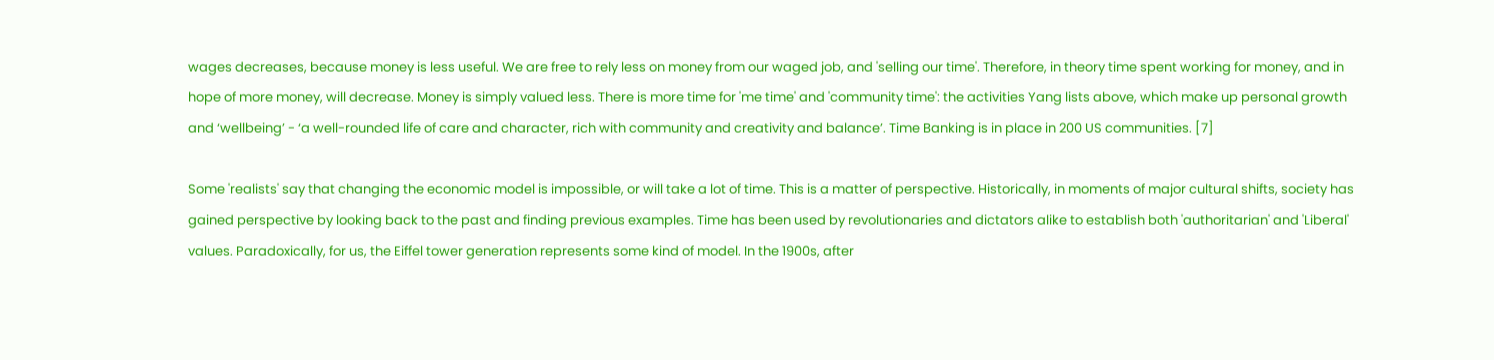wages decreases, because money is less useful. We are free to rely less on money from our waged job, and 'selling our time'. Therefore, in theory time spent working for money, and in hope of more money, will decrease. Money is simply valued less. There is more time for 'me time' and 'community time': the activities Yang lists above, which make up personal growth and ‘wellbeing’ - ‘a well-rounded life of care and character, rich with community and creativity and balance’. Time Banking is in place in 200 US communities. [7]

Some 'realists' say that changing the economic model is impossible, or will take a lot of time. This is a matter of perspective. Historically, in moments of major cultural shifts, society has gained perspective by looking back to the past and finding previous examples. Time has been used by revolutionaries and dictators alike to establish both 'authoritarian' and 'Liberal' values. Paradoxically, for us, the Eiffel tower generation represents some kind of model. In the 1900s, after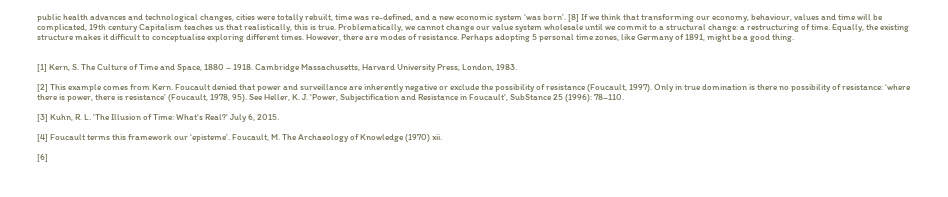public health advances and technological changes, cities were totally rebuilt, time was re-defined, and a new economic system ‘was born’. [8] If we think that transforming our economy, behaviour, values and time will be complicated, 19th century Capitalism teaches us that realistically, this is true. Problematically, we cannot change our value system wholesale until we commit to a structural change: a restructuring of time. Equally, the existing structure makes it difficult to conceptualise exploring different times. However, there are modes of resistance. Perhaps adopting 5 personal time zones, like Germany of 1891, might be a good thing.


[1] Kern, S. The Culture of Time and Space, 1880 – 1918. Cambridge Massachusetts, Harvard University Press, London, 1983.

[2] This example comes from Kern. Foucault denied that power and surveillance are inherently negative or exclude the possibility of resistance (Foucault, 1997). Only in true domination is there no possibility of resistance: ‘where there is power, there is resistance’ (Foucault, 1978, 95). See Heller, K. J. 'Power, Subjectification and Resistance in Foucault', SubStance 25 (1996): 78–110.

[3] Kuhn, R. L. 'The Illusion of Time: What's Real?' July 6, 2015.

[4] Foucault terms this framework our ‘episteme’. Foucault, M. The Archaeology of Knowledge (1970) xii.

[6]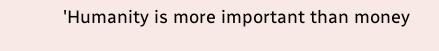'Humanity is more important than money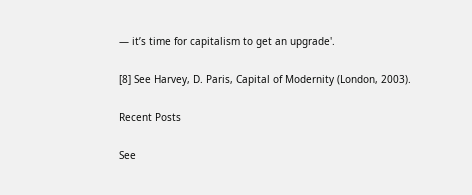— it’s time for capitalism to get an upgrade'.

[8] See Harvey, D. Paris, Capital of Modernity (London, 2003).

Recent Posts

See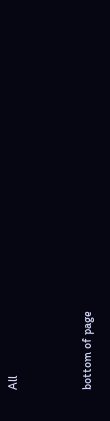All


bottom of page